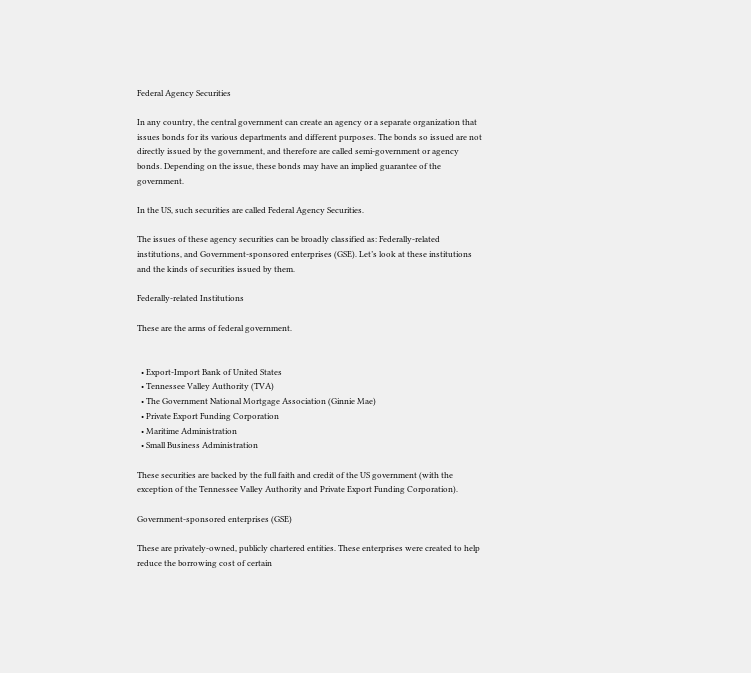Federal Agency Securities

In any country, the central government can create an agency or a separate organization that issues bonds for its various departments and different purposes. The bonds so issued are not directly issued by the government, and therefore are called semi-government or agency bonds. Depending on the issue, these bonds may have an implied guarantee of the government.

In the US, such securities are called Federal Agency Securities.

The issues of these agency securities can be broadly classified as: Federally-related institutions, and Government-sponsored enterprises (GSE). Let’s look at these institutions and the kinds of securities issued by them.

Federally-related Institutions

These are the arms of federal government.


  • Export-Import Bank of United States
  • Tennessee Valley Authority (TVA)
  • The Government National Mortgage Association (Ginnie Mae)
  • Private Export Funding Corporation
  • Maritime Administration
  • Small Business Administration

These securities are backed by the full faith and credit of the US government (with the exception of the Tennessee Valley Authority and Private Export Funding Corporation).

Government-sponsored enterprises (GSE)

These are privately-owned, publicly chartered entities. These enterprises were created to help reduce the borrowing cost of certain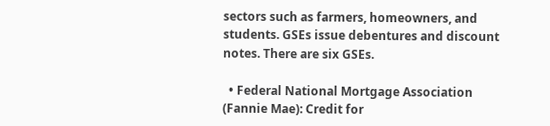sectors such as farmers, homeowners, and students. GSEs issue debentures and discount notes. There are six GSEs.

  • Federal National Mortgage Association (Fannie Mae): Credit for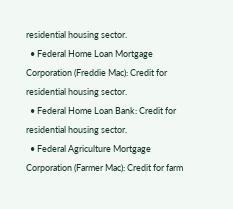residential housing sector.
  • Federal Home Loan Mortgage Corporation (Freddie Mac): Credit for residential housing sector.
  • Federal Home Loan Bank: Credit for residential housing sector.
  • Federal Agriculture Mortgage Corporation (Farmer Mac): Credit for farm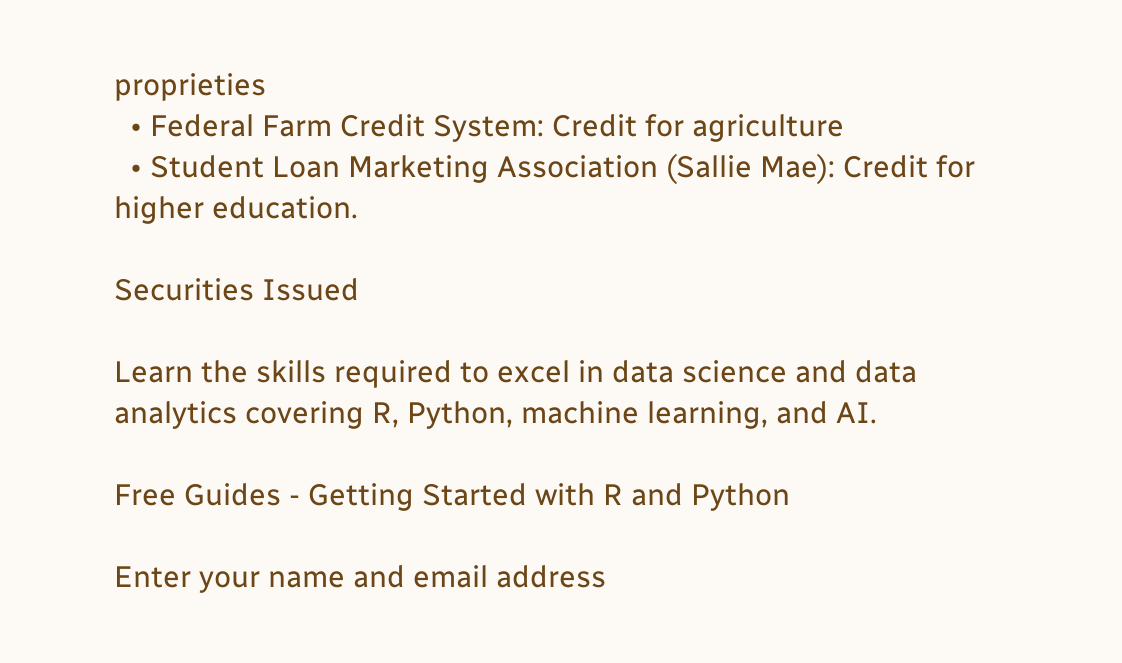proprieties
  • Federal Farm Credit System: Credit for agriculture
  • Student Loan Marketing Association (Sallie Mae): Credit for higher education.

Securities Issued

Learn the skills required to excel in data science and data analytics covering R, Python, machine learning, and AI.

Free Guides - Getting Started with R and Python

Enter your name and email address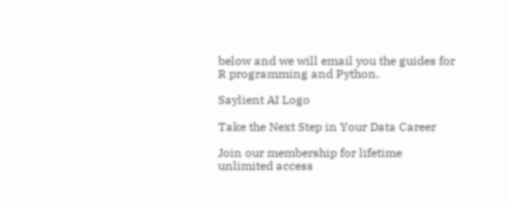below and we will email you the guides for R programming and Python.

Saylient AI Logo

Take the Next Step in Your Data Career

Join our membership for lifetime unlimited access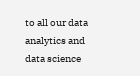to all our data analytics and data science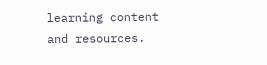learning content and resources.